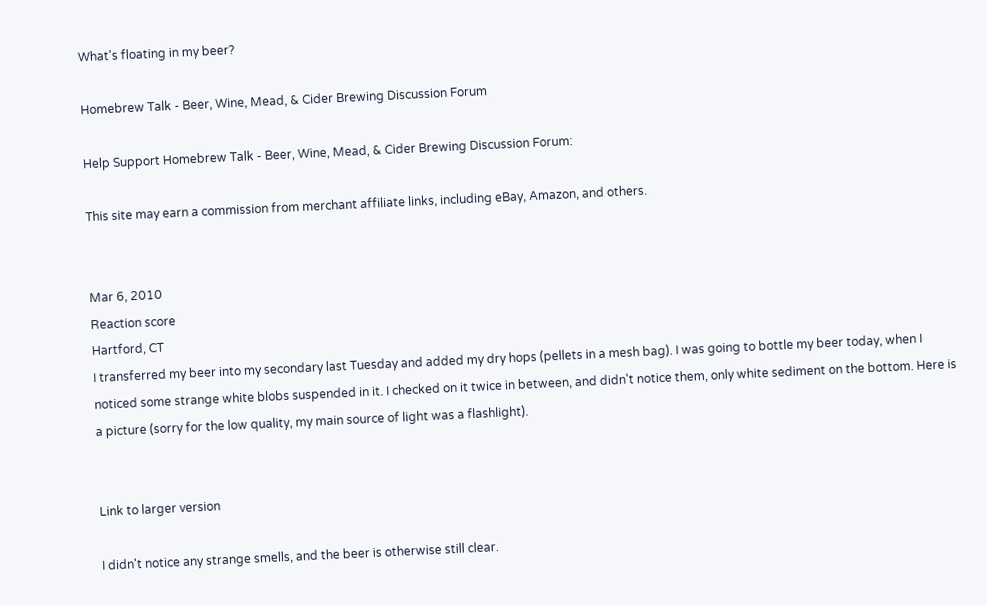What's floating in my beer?

Homebrew Talk - Beer, Wine, Mead, & Cider Brewing Discussion Forum

Help Support Homebrew Talk - Beer, Wine, Mead, & Cider Brewing Discussion Forum:

This site may earn a commission from merchant affiliate links, including eBay, Amazon, and others.


Mar 6, 2010
Reaction score
Hartford, CT
I transferred my beer into my secondary last Tuesday and added my dry hops (pellets in a mesh bag). I was going to bottle my beer today, when I noticed some strange white blobs suspended in it. I checked on it twice in between, and didn't notice them, only white sediment on the bottom. Here is a picture (sorry for the low quality, my main source of light was a flashlight).


Link to larger version

I didn't notice any strange smells, and the beer is otherwise still clear.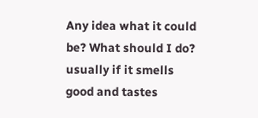Any idea what it could be? What should I do?
usually if it smells good and tastes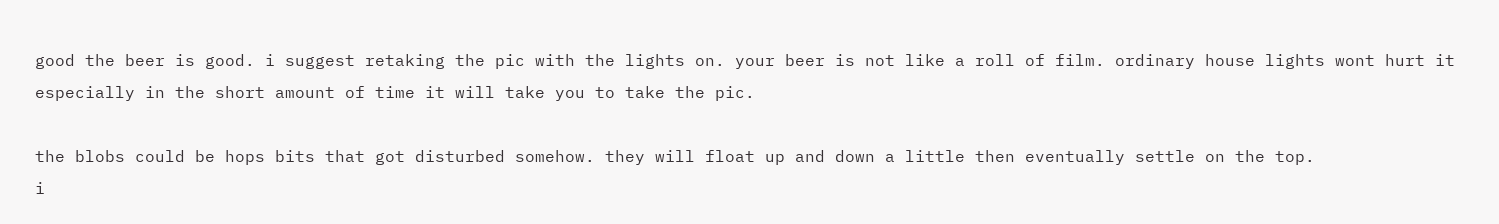good the beer is good. i suggest retaking the pic with the lights on. your beer is not like a roll of film. ordinary house lights wont hurt it especially in the short amount of time it will take you to take the pic.

the blobs could be hops bits that got disturbed somehow. they will float up and down a little then eventually settle on the top.
i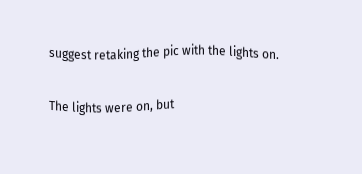suggest retaking the pic with the lights on.

The lights were on, but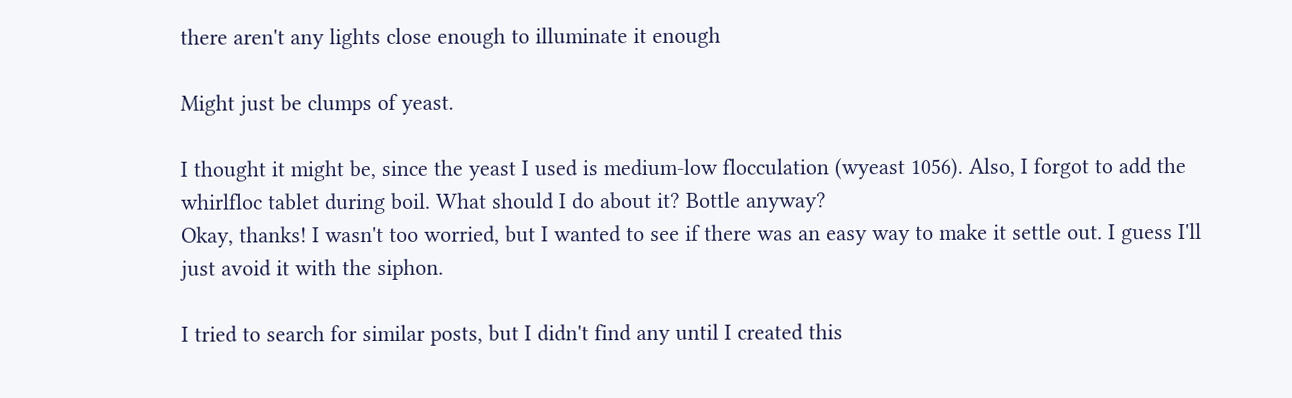there aren't any lights close enough to illuminate it enough

Might just be clumps of yeast.

I thought it might be, since the yeast I used is medium-low flocculation (wyeast 1056). Also, I forgot to add the whirlfloc tablet during boil. What should I do about it? Bottle anyway?
Okay, thanks! I wasn't too worried, but I wanted to see if there was an easy way to make it settle out. I guess I'll just avoid it with the siphon.

I tried to search for similar posts, but I didn't find any until I created this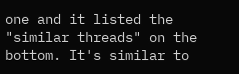one and it listed the "similar threads" on the bottom. It's similar to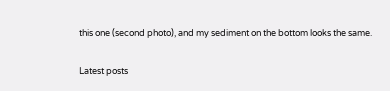this one (second photo), and my sediment on the bottom looks the same.

Latest posts